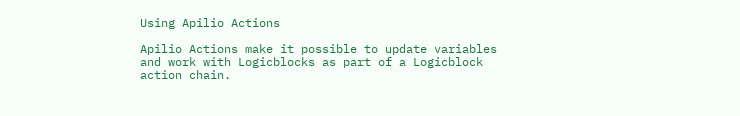Using Apilio Actions

Apilio Actions make it possible to update variables and work with Logicblocks as part of a Logicblock action chain.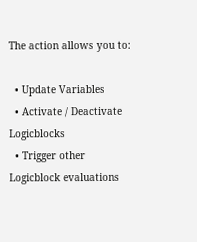The action allows you to:

  • Update Variables
  • Activate / Deactivate Logicblocks
  • Trigger other Logicblock evaluations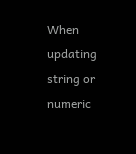When updating string or numeric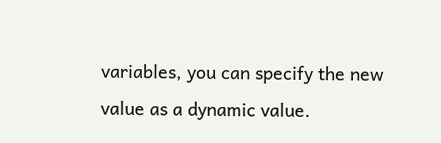variables, you can specify the new value as a dynamic value.